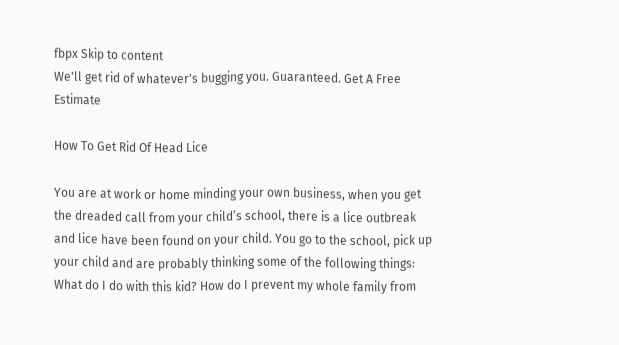fbpx Skip to content
We'll get rid of whatever's bugging you. Guaranteed. Get A Free Estimate

How To Get Rid Of Head Lice

You are at work or home minding your own business, when you get the dreaded call from your child’s school, there is a lice outbreak and lice have been found on your child. You go to the school, pick up your child and are probably thinking some of the following things: What do I do with this kid? How do I prevent my whole family from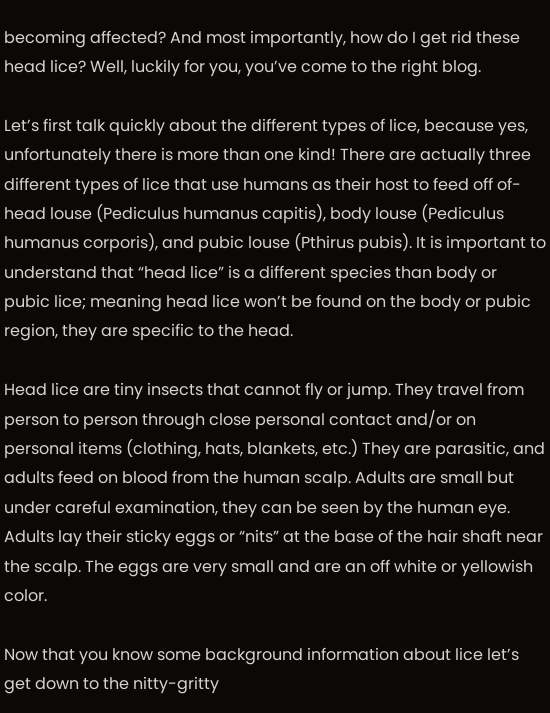becoming affected? And most importantly, how do I get rid these head lice? Well, luckily for you, you’ve come to the right blog.

Let’s first talk quickly about the different types of lice, because yes, unfortunately there is more than one kind! There are actually three different types of lice that use humans as their host to feed off of- head louse (Pediculus humanus capitis), body louse (Pediculus humanus corporis), and pubic louse (Pthirus pubis). It is important to understand that “head lice” is a different species than body or pubic lice; meaning head lice won’t be found on the body or pubic region, they are specific to the head.

Head lice are tiny insects that cannot fly or jump. They travel from person to person through close personal contact and/or on personal items (clothing, hats, blankets, etc.) They are parasitic, and adults feed on blood from the human scalp. Adults are small but under careful examination, they can be seen by the human eye. Adults lay their sticky eggs or “nits” at the base of the hair shaft near the scalp. The eggs are very small and are an off white or yellowish color.

Now that you know some background information about lice let’s get down to the nitty-gritty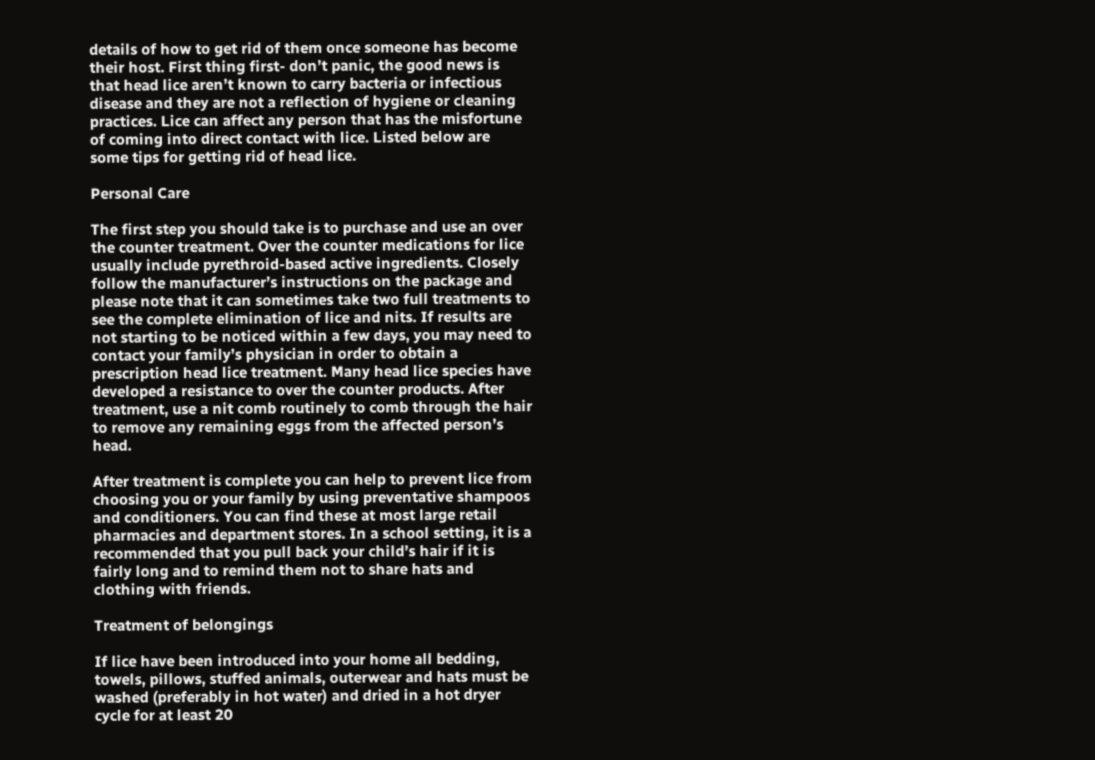details of how to get rid of them once someone has become their host. First thing first- don’t panic, the good news is that head lice aren’t known to carry bacteria or infectious disease and they are not a reflection of hygiene or cleaning practices. Lice can affect any person that has the misfortune of coming into direct contact with lice. Listed below are some tips for getting rid of head lice.

Personal Care

The first step you should take is to purchase and use an over the counter treatment. Over the counter medications for lice usually include pyrethroid-based active ingredients. Closely follow the manufacturer’s instructions on the package and please note that it can sometimes take two full treatments to see the complete elimination of lice and nits. If results are not starting to be noticed within a few days, you may need to contact your family’s physician in order to obtain a prescription head lice treatment. Many head lice species have developed a resistance to over the counter products. After treatment, use a nit comb routinely to comb through the hair to remove any remaining eggs from the affected person’s head.

After treatment is complete you can help to prevent lice from choosing you or your family by using preventative shampoos and conditioners. You can find these at most large retail pharmacies and department stores. In a school setting, it is a recommended that you pull back your child’s hair if it is fairly long and to remind them not to share hats and clothing with friends.

Treatment of belongings

If lice have been introduced into your home all bedding, towels, pillows, stuffed animals, outerwear and hats must be washed (preferably in hot water) and dried in a hot dryer cycle for at least 20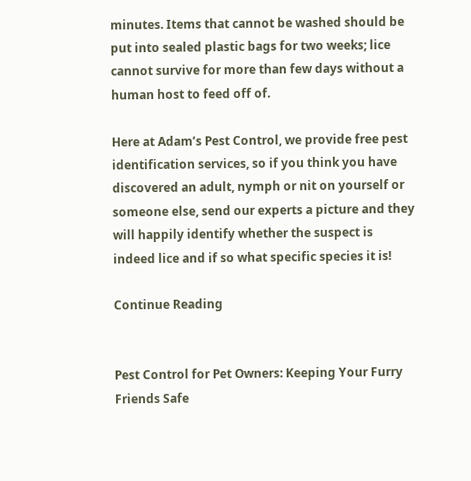minutes. Items that cannot be washed should be put into sealed plastic bags for two weeks; lice cannot survive for more than few days without a human host to feed off of.

Here at Adam’s Pest Control, we provide free pest identification services, so if you think you have discovered an adult, nymph or nit on yourself or someone else, send our experts a picture and they will happily identify whether the suspect is indeed lice and if so what specific species it is!

Continue Reading


Pest Control for Pet Owners: Keeping Your Furry Friends Safe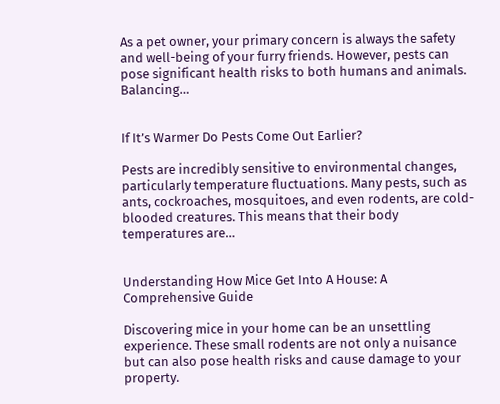As a pet owner, your primary concern is always the safety and well-being of your furry friends. However, pests can pose significant health risks to both humans and animals. Balancing…


If It’s Warmer Do Pests Come Out Earlier?

Pests are incredibly sensitive to environmental changes, particularly temperature fluctuations. Many pests, such as ants, cockroaches, mosquitoes, and even rodents, are cold-blooded creatures. This means that their body temperatures are…


Understanding How Mice Get Into A House: A Comprehensive Guide

Discovering mice in your home can be an unsettling experience. These small rodents are not only a nuisance but can also pose health risks and cause damage to your property.